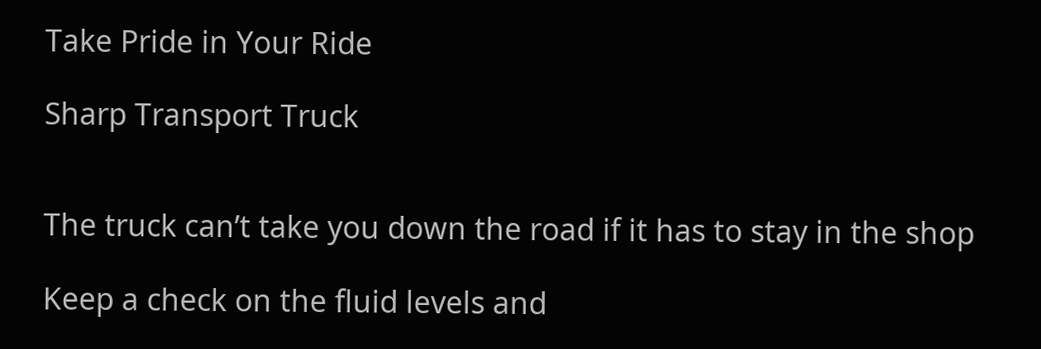Take Pride in Your Ride

Sharp Transport Truck


The truck can’t take you down the road if it has to stay in the shop

Keep a check on the fluid levels and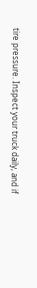tire pressure. Inspect your truck daily, and if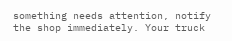something needs attention, notify the shop immediately. Your truck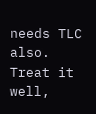needs TLC also.  Treat it well,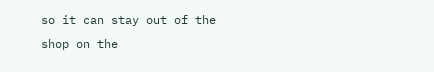so it can stay out of the shop on the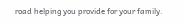road helping you provide for your family.